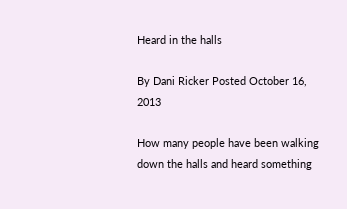Heard in the halls

By Dani Ricker Posted October 16, 2013

How many people have been walking down the halls and heard something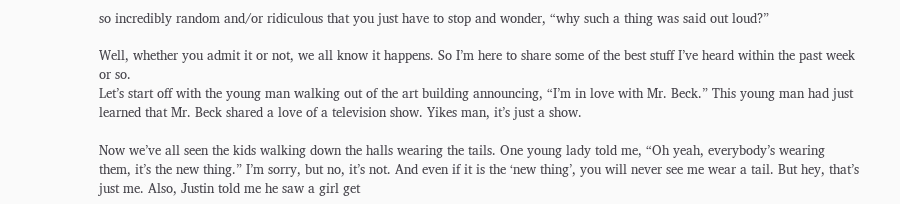so incredibly random and/or ridiculous that you just have to stop and wonder, “why such a thing was said out loud?”

Well, whether you admit it or not, we all know it happens. So I’m here to share some of the best stuff I’ve heard within the past week or so.
Let’s start off with the young man walking out of the art building announcing, “I’m in love with Mr. Beck.” This young man had just learned that Mr. Beck shared a love of a television show. Yikes man, it’s just a show.

Now we’ve all seen the kids walking down the halls wearing the tails. One young lady told me, “Oh yeah, everybody’s wearing them, it’s the new thing.” I’m sorry, but no, it’s not. And even if it is the ‘new thing’, you will never see me wear a tail. But hey, that’s just me. Also, Justin told me he saw a girl get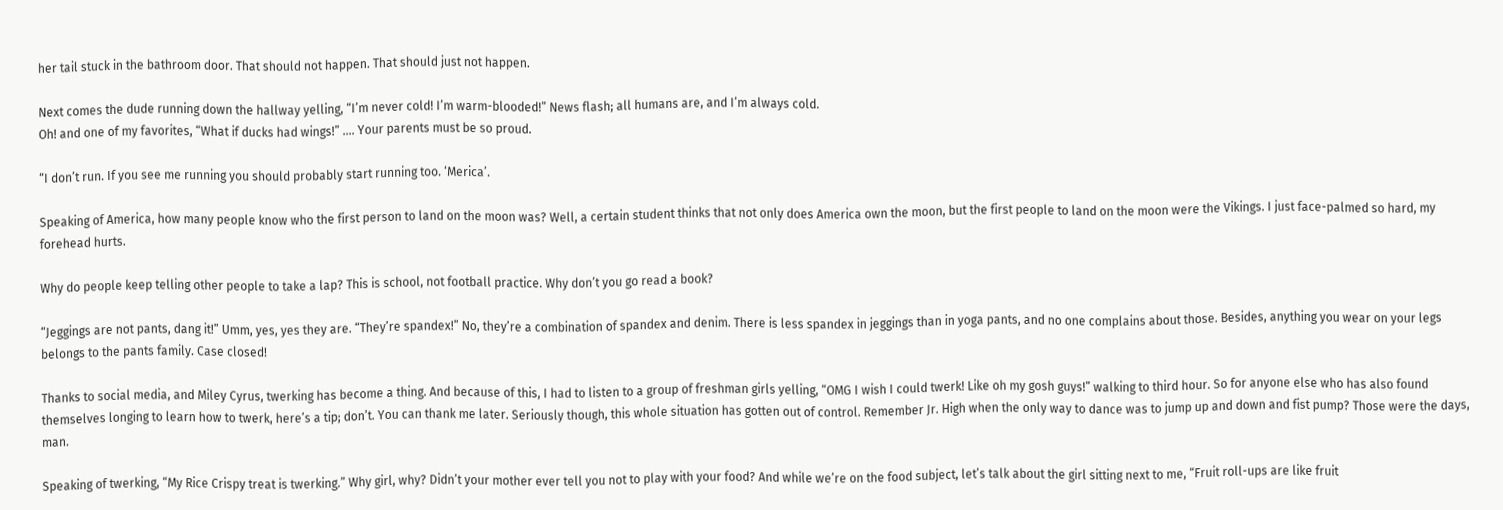her tail stuck in the bathroom door. That should not happen. That should just not happen.

Next comes the dude running down the hallway yelling, “I’m never cold! I’m warm-blooded!” News flash; all humans are, and I’m always cold.
Oh! and one of my favorites, “What if ducks had wings!” …. Your parents must be so proud.

“I don’t run. If you see me running you should probably start running too. ‘Merica’.

Speaking of America, how many people know who the first person to land on the moon was? Well, a certain student thinks that not only does America own the moon, but the first people to land on the moon were the Vikings. I just face-palmed so hard, my forehead hurts.

Why do people keep telling other people to take a lap? This is school, not football practice. Why don’t you go read a book?

“Jeggings are not pants, dang it!” Umm, yes, yes they are. “They’re spandex!” No, they’re a combination of spandex and denim. There is less spandex in jeggings than in yoga pants, and no one complains about those. Besides, anything you wear on your legs belongs to the pants family. Case closed!

Thanks to social media, and Miley Cyrus, twerking has become a thing. And because of this, I had to listen to a group of freshman girls yelling, “OMG I wish I could twerk! Like oh my gosh guys!” walking to third hour. So for anyone else who has also found themselves longing to learn how to twerk, here’s a tip; don’t. You can thank me later. Seriously though, this whole situation has gotten out of control. Remember Jr. High when the only way to dance was to jump up and down and fist pump? Those were the days, man.

Speaking of twerking, “My Rice Crispy treat is twerking.” Why girl, why? Didn’t your mother ever tell you not to play with your food? And while we’re on the food subject, let’s talk about the girl sitting next to me, “Fruit roll-ups are like fruit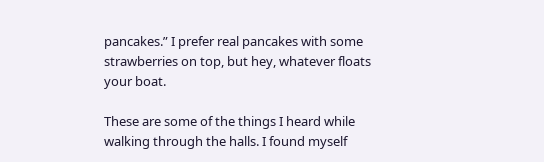pancakes.” I prefer real pancakes with some strawberries on top, but hey, whatever floats your boat.

These are some of the things I heard while walking through the halls. I found myself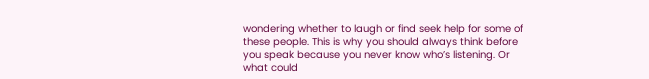wondering whether to laugh or find seek help for some of these people. This is why you should always think before you speak because you never know who’s listening. Or what could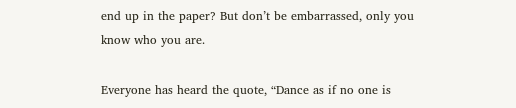end up in the paper? But don’t be embarrassed, only you know who you are.

Everyone has heard the quote, “Dance as if no one is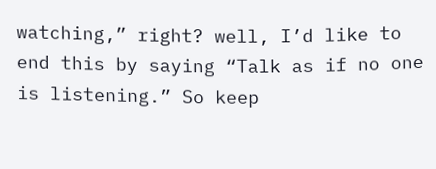watching,” right? well, I’d like to end this by saying “Talk as if no one is listening.” So keep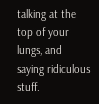talking at the top of your lungs, and saying ridiculous stuff.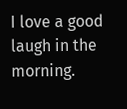I love a good laugh in the morning.